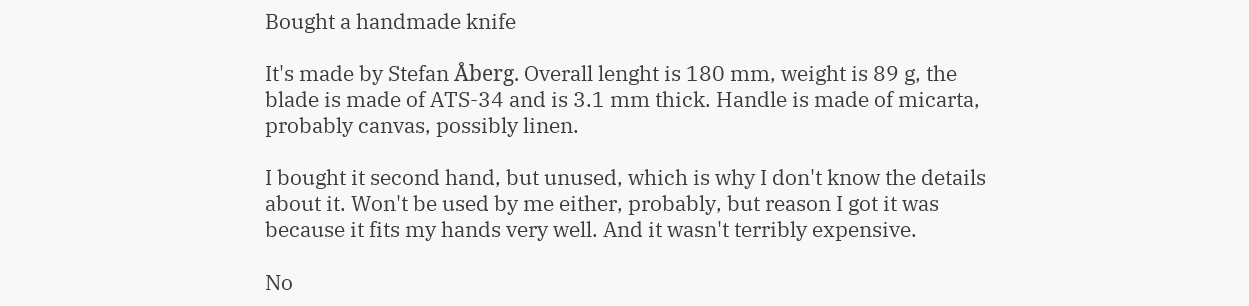Bought a handmade knife

It's made by Stefan Åberg. Overall lenght is 180 mm, weight is 89 g, the blade is made of ATS-34 and is 3.1 mm thick. Handle is made of micarta, probably canvas, possibly linen.

I bought it second hand, but unused, which is why I don't know the details about it. Won't be used by me either, probably, but reason I got it was because it fits my hands very well. And it wasn't terribly expensive.

No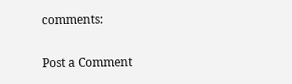comments:

Post a Comment